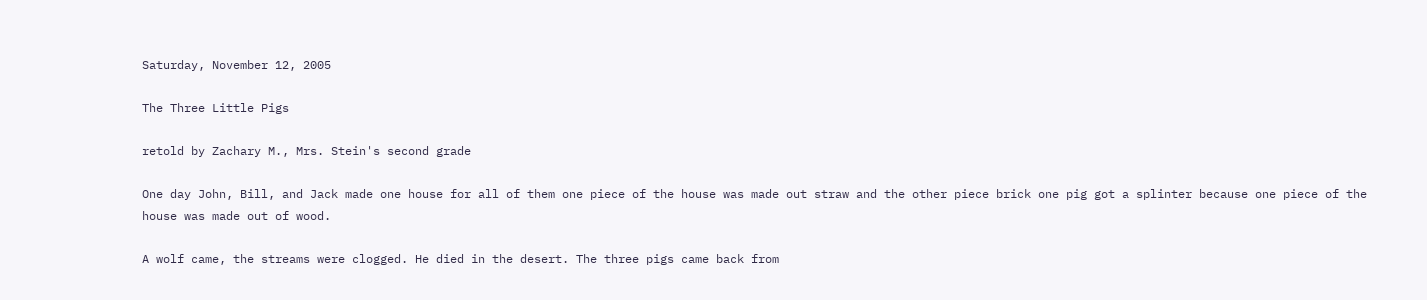Saturday, November 12, 2005

The Three Little Pigs

retold by Zachary M., Mrs. Stein's second grade

One day John, Bill, and Jack made one house for all of them one piece of the house was made out straw and the other piece brick one pig got a splinter because one piece of the house was made out of wood.

A wolf came, the streams were clogged. He died in the desert. The three pigs came back from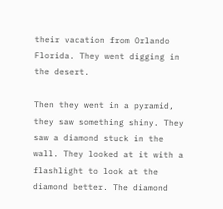their vacation from Orlando Florida. They went digging in the desert.

Then they went in a pyramid, they saw something shiny. They saw a diamond stuck in the wall. They looked at it with a flashlight to look at the diamond better. The diamond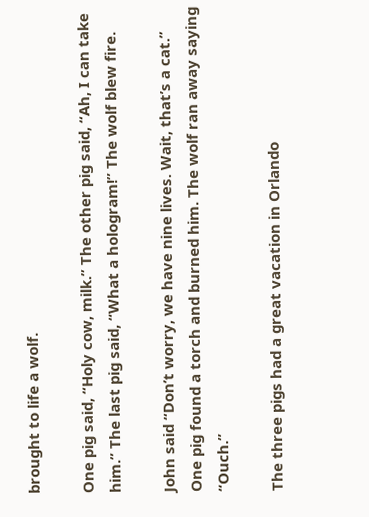brought to life a wolf.

One pig said, “Holy cow, milk.” The other pig said, “Ah, I can take him.” The last pig said, “What a hologram!” The wolf blew fire.

John said “Don’t worry, we have nine lives. Wait, that’s a cat.” One pig found a torch and burned him. The wolf ran away saying “Ouch.”

The three pigs had a great vacation in Orlando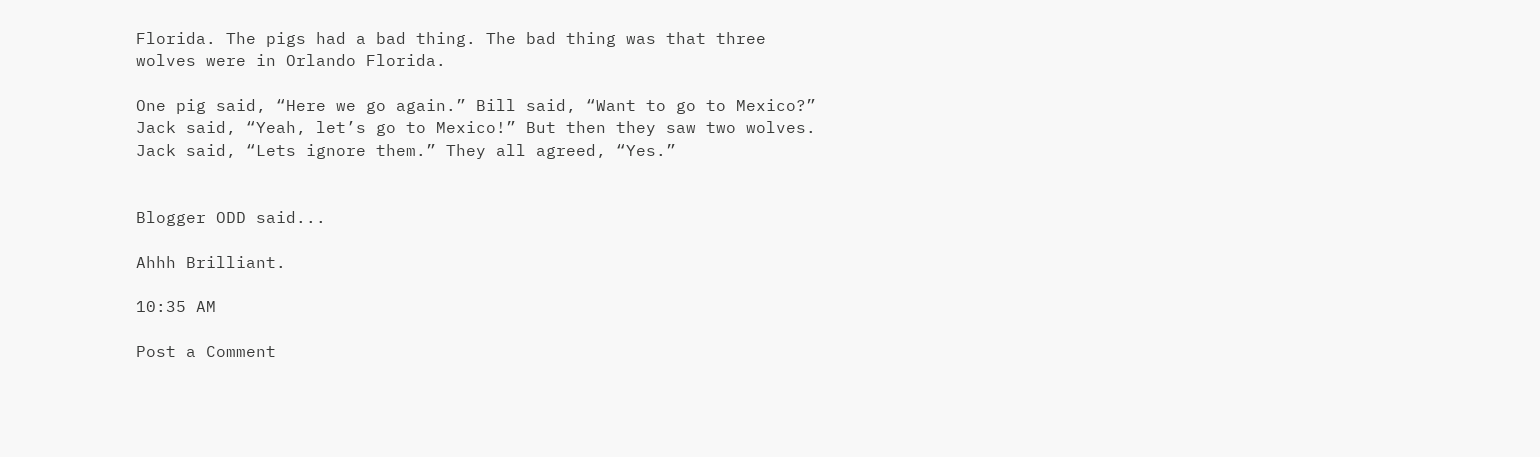Florida. The pigs had a bad thing. The bad thing was that three wolves were in Orlando Florida.

One pig said, “Here we go again.” Bill said, “Want to go to Mexico?” Jack said, “Yeah, let’s go to Mexico!” But then they saw two wolves. Jack said, “Lets ignore them.” They all agreed, “Yes.”


Blogger ODD said...

Ahhh Brilliant.

10:35 AM

Post a Comment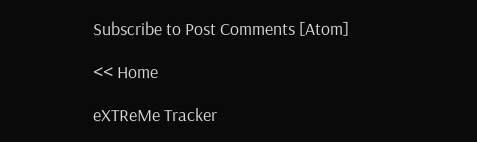Subscribe to Post Comments [Atom]

<< Home

eXTReMe Tracker